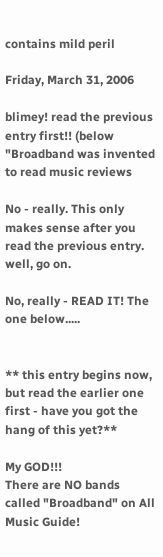contains mild peril

Friday, March 31, 2006

blimey! read the previous entry first!! (below "Broadband was invented to read music reviews

No - really. This only makes sense after you read the previous entry.
well, go on.

No, really - READ IT! The one below.....


** this entry begins now, but read the earlier one first - have you got the hang of this yet?**

My GOD!!!
There are NO bands called "Broadband" on All Music Guide!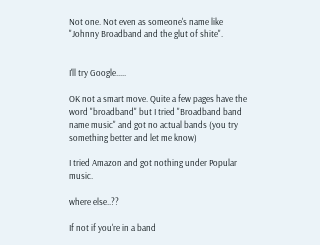Not one. Not even as someone's name like "Johnny Broadband and the glut of shite".


I'll try Google.....

OK not a smart move. Quite a few pages have the word "broadband" but I tried "Broadband band name music" and got no actual bands (you try something better and let me know)

I tried Amazon and got nothing under Popular music.

where else..??

If not if you're in a band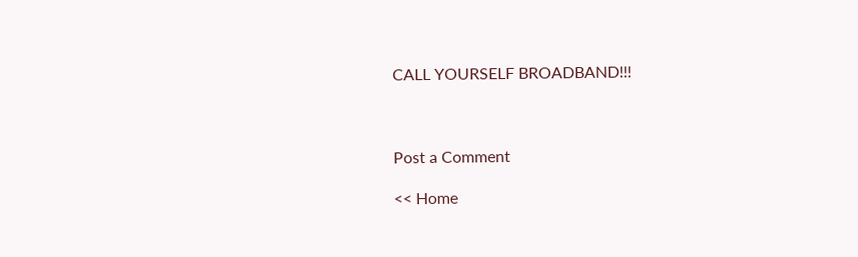CALL YOURSELF BROADBAND!!!



Post a Comment

<< Home